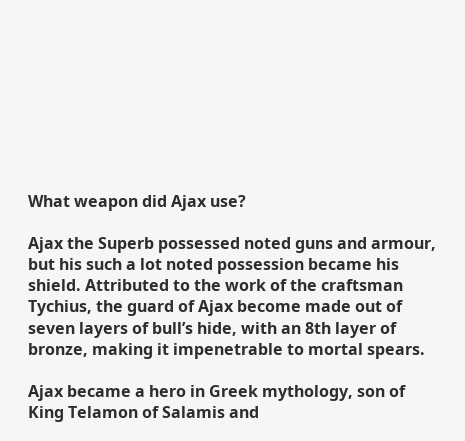What weapon did Ajax use?

Ajax the Superb possessed noted guns and armour, but his such a lot noted possession became his shield. Attributed to the work of the craftsman Tychius, the guard of Ajax become made out of seven layers of bull’s hide, with an 8th layer of bronze, making it impenetrable to mortal spears.

Ajax became a hero in Greek mythology, son of King Telamon of Salamis and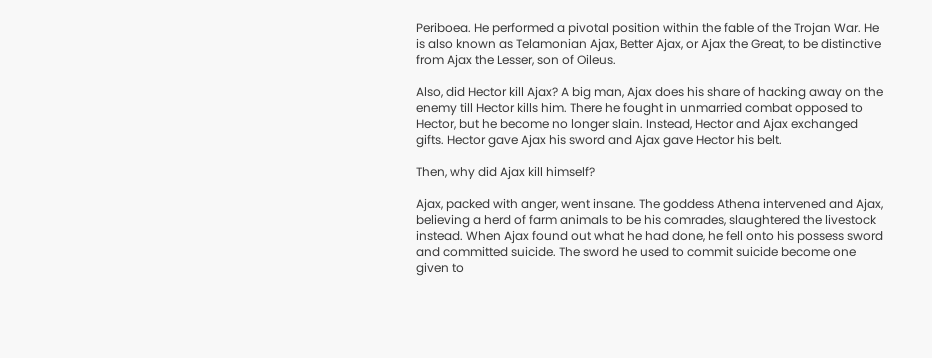Periboea. He performed a pivotal position within the fable of the Trojan War. He is also known as Telamonian Ajax, Better Ajax, or Ajax the Great, to be distinctive from Ajax the Lesser, son of Oileus.

Also, did Hector kill Ajax? A big man, Ajax does his share of hacking away on the enemy till Hector kills him. There he fought in unmarried combat opposed to Hector, but he become no longer slain. Instead, Hector and Ajax exchanged gifts. Hector gave Ajax his sword and Ajax gave Hector his belt.

Then, why did Ajax kill himself?

Ajax, packed with anger, went insane. The goddess Athena intervened and Ajax, believing a herd of farm animals to be his comrades, slaughtered the livestock instead. When Ajax found out what he had done, he fell onto his possess sword and committed suicide. The sword he used to commit suicide become one given to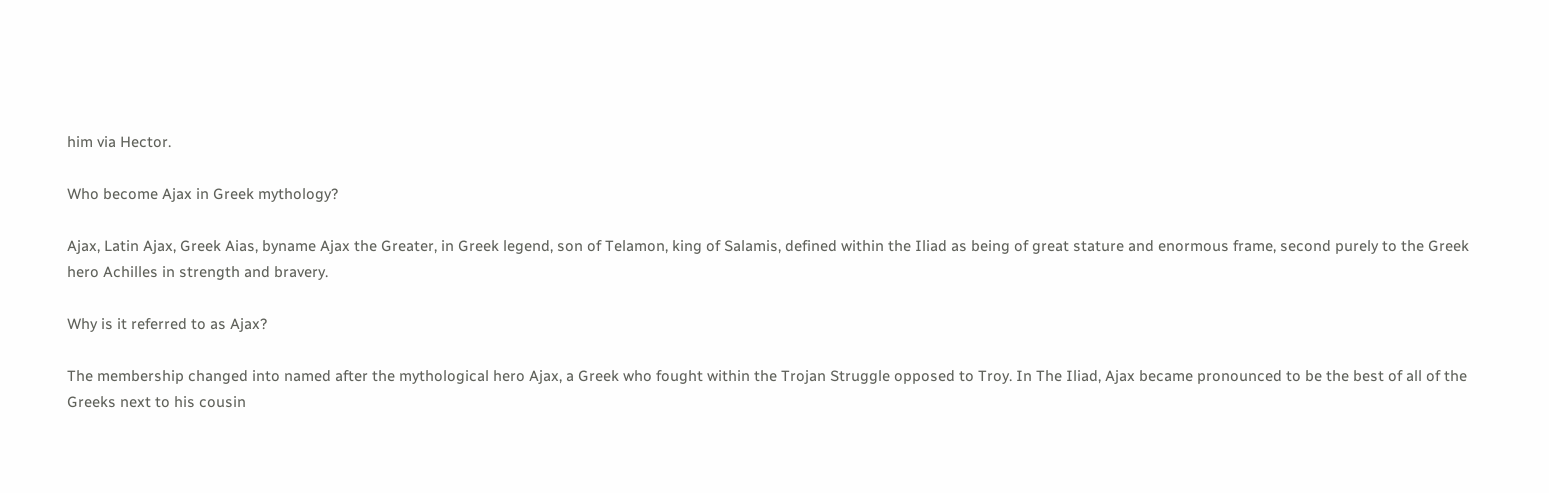him via Hector.

Who become Ajax in Greek mythology?

Ajax, Latin Ajax, Greek Aias, byname Ajax the Greater, in Greek legend, son of Telamon, king of Salamis, defined within the Iliad as being of great stature and enormous frame, second purely to the Greek hero Achilles in strength and bravery.

Why is it referred to as Ajax?

The membership changed into named after the mythological hero Ajax, a Greek who fought within the Trojan Struggle opposed to Troy. In The Iliad, Ajax became pronounced to be the best of all of the Greeks next to his cousin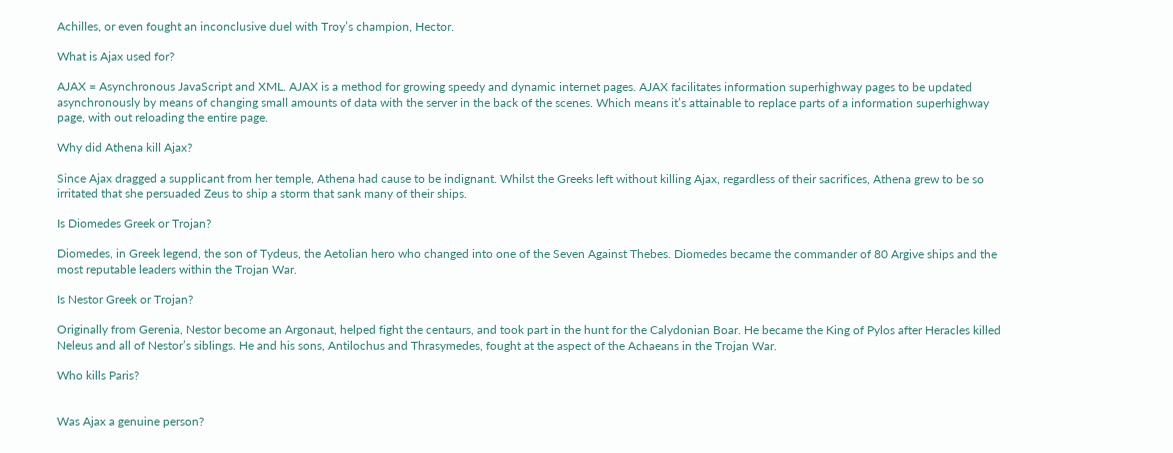Achilles, or even fought an inconclusive duel with Troy’s champion, Hector.

What is Ajax used for?

AJAX = Asynchronous JavaScript and XML. AJAX is a method for growing speedy and dynamic internet pages. AJAX facilitates information superhighway pages to be updated asynchronously by means of changing small amounts of data with the server in the back of the scenes. Which means it’s attainable to replace parts of a information superhighway page, with out reloading the entire page.

Why did Athena kill Ajax?

Since Ajax dragged a supplicant from her temple, Athena had cause to be indignant. Whilst the Greeks left without killing Ajax, regardless of their sacrifices, Athena grew to be so irritated that she persuaded Zeus to ship a storm that sank many of their ships.

Is Diomedes Greek or Trojan?

Diomedes, in Greek legend, the son of Tydeus, the Aetolian hero who changed into one of the Seven Against Thebes. Diomedes became the commander of 80 Argive ships and the most reputable leaders within the Trojan War.

Is Nestor Greek or Trojan?

Originally from Gerenia, Nestor become an Argonaut, helped fight the centaurs, and took part in the hunt for the Calydonian Boar. He became the King of Pylos after Heracles killed Neleus and all of Nestor’s siblings. He and his sons, Antilochus and Thrasymedes, fought at the aspect of the Achaeans in the Trojan War.

Who kills Paris?


Was Ajax a genuine person?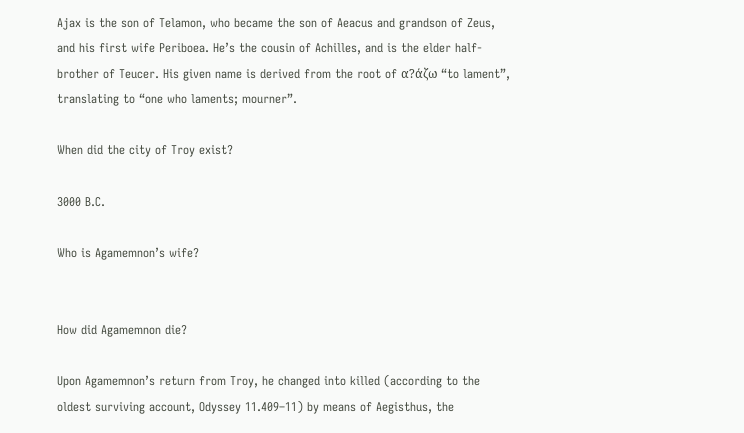Ajax is the son of Telamon, who became the son of Aeacus and grandson of Zeus, and his first wife Periboea. He’s the cousin of Achilles, and is the elder half-brother of Teucer. His given name is derived from the root of α?άζω “to lament”, translating to “one who laments; mourner”.

When did the city of Troy exist?

3000 B.C.

Who is Agamemnon’s wife?


How did Agamemnon die?

Upon Agamemnon’s return from Troy, he changed into killed (according to the oldest surviving account, Odyssey 11.409–11) by means of Aegisthus, the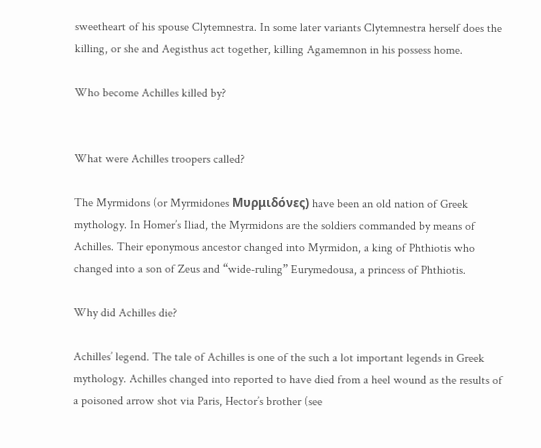sweetheart of his spouse Clytemnestra. In some later variants Clytemnestra herself does the killing, or she and Aegisthus act together, killing Agamemnon in his possess home.

Who become Achilles killed by?


What were Achilles troopers called?

The Myrmidons (or Myrmidones Μυρμιδόνες) have been an old nation of Greek mythology. In Homer’s Iliad, the Myrmidons are the soldiers commanded by means of Achilles. Their eponymous ancestor changed into Myrmidon, a king of Phthiotis who changed into a son of Zeus and “wide-ruling” Eurymedousa, a princess of Phthiotis.

Why did Achilles die?

Achilles’ legend. The tale of Achilles is one of the such a lot important legends in Greek mythology. Achilles changed into reported to have died from a heel wound as the results of a poisoned arrow shot via Paris, Hector’s brother (see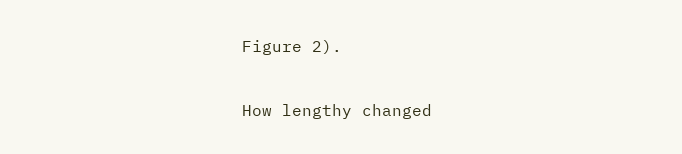Figure 2).

How lengthy changed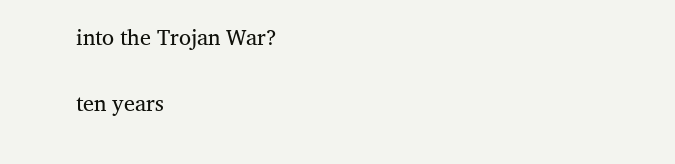into the Trojan War?

ten years